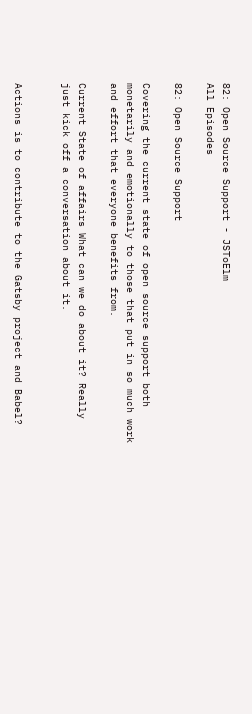82: Open Source Support - JSToElm
All Episodes

82: Open Source Support

Covering the current state of open source support both monetarily and emotionally to those that put in so much work and effort that everyone benefits from.

Current State of affairs What can we do about it? Really just kick off a conversation about it.


Actions is to contribute to the Gatsby project and Babel?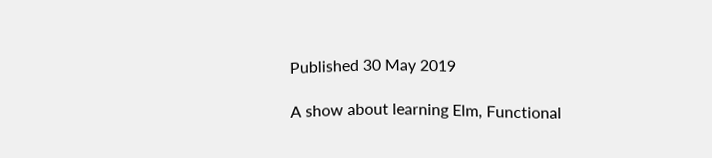Published 30 May 2019

A show about learning Elm, Functional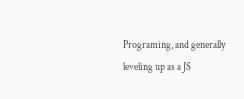Programing, and generally leveling up as a JS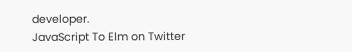developer.
JavaScript To Elm on Twitter